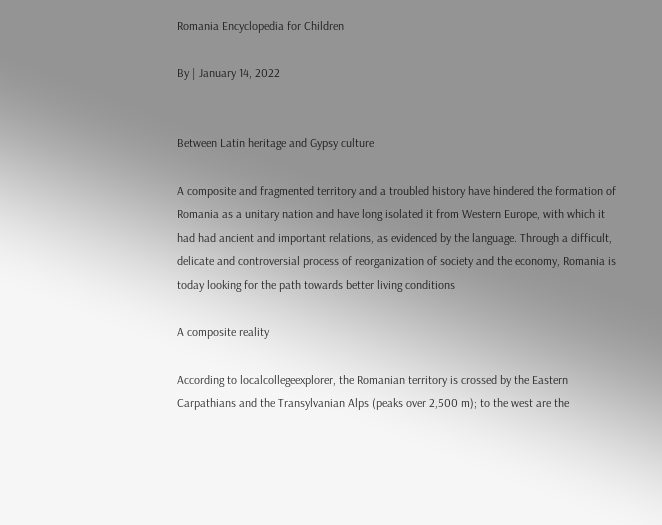Romania Encyclopedia for Children

By | January 14, 2022


Between Latin heritage and Gypsy culture

A composite and fragmented territory and a troubled history have hindered the formation of Romania as a unitary nation and have long isolated it from Western Europe, with which it had had ancient and important relations, as evidenced by the language. Through a difficult, delicate and controversial process of reorganization of society and the economy, Romania is today looking for the path towards better living conditions

A composite reality

According to localcollegeexplorer, the Romanian territory is crossed by the Eastern Carpathians and the Transylvanian Alps (peaks over 2,500 m); to the west are the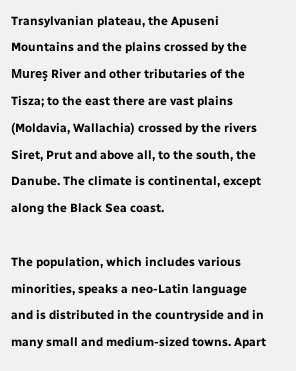Transylvanian plateau, the Apuseni Mountains and the plains crossed by the Mureş River and other tributaries of the Tisza; to the east there are vast plains (Moldavia, Wallachia) crossed by the rivers Siret, Prut and above all, to the south, the Danube. The climate is continental, except along the Black Sea coast.

The population, which includes various minorities, speaks a neo-Latin language and is distributed in the countryside and in many small and medium-sized towns. Apart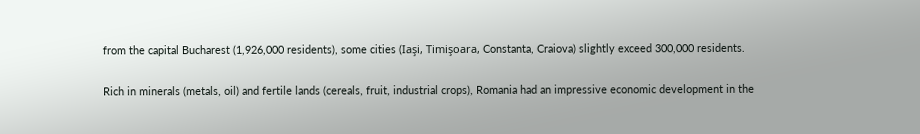from the capital Bucharest (1,926,000 residents), some cities (Iaşi, Timişoara, Constanta, Craiova) slightly exceed 300,000 residents.

Rich in minerals (metals, oil) and fertile lands (cereals, fruit, industrial crops), Romania had an impressive economic development in the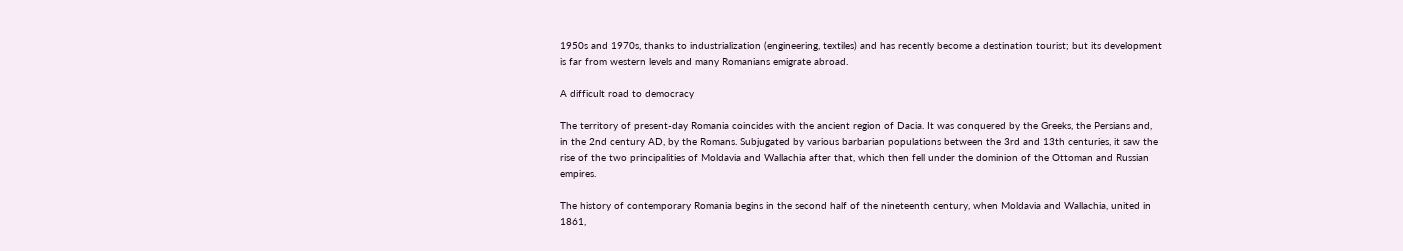1950s and 1970s, thanks to industrialization (engineering, textiles) and has recently become a destination tourist; but its development is far from western levels and many Romanians emigrate abroad.

A difficult road to democracy

The territory of present-day Romania coincides with the ancient region of Dacia. It was conquered by the Greeks, the Persians and, in the 2nd century AD, by the Romans. Subjugated by various barbarian populations between the 3rd and 13th centuries, it saw the rise of the two principalities of Moldavia and Wallachia after that, which then fell under the dominion of the Ottoman and Russian empires.

The history of contemporary Romania begins in the second half of the nineteenth century, when Moldavia and Wallachia, united in 1861,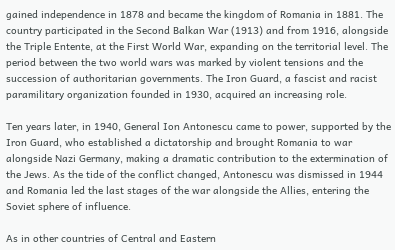gained independence in 1878 and became the kingdom of Romania in 1881. The country participated in the Second Balkan War (1913) and from 1916, alongside the Triple Entente, at the First World War, expanding on the territorial level. The period between the two world wars was marked by violent tensions and the succession of authoritarian governments. The Iron Guard, a fascist and racist paramilitary organization founded in 1930, acquired an increasing role.

Ten years later, in 1940, General Ion Antonescu came to power, supported by the Iron Guard, who established a dictatorship and brought Romania to war alongside Nazi Germany, making a dramatic contribution to the extermination of the Jews. As the tide of the conflict changed, Antonescu was dismissed in 1944 and Romania led the last stages of the war alongside the Allies, entering the Soviet sphere of influence.

As in other countries of Central and Eastern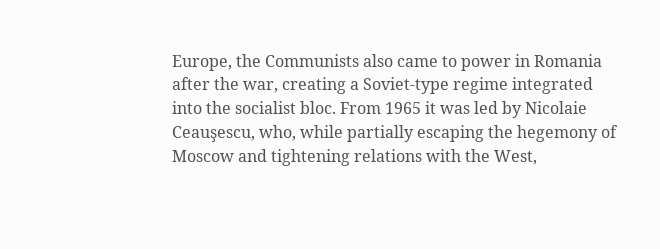Europe, the Communists also came to power in Romania after the war, creating a Soviet-type regime integrated into the socialist bloc. From 1965 it was led by Nicolaie Ceauşescu, who, while partially escaping the hegemony of Moscow and tightening relations with the West,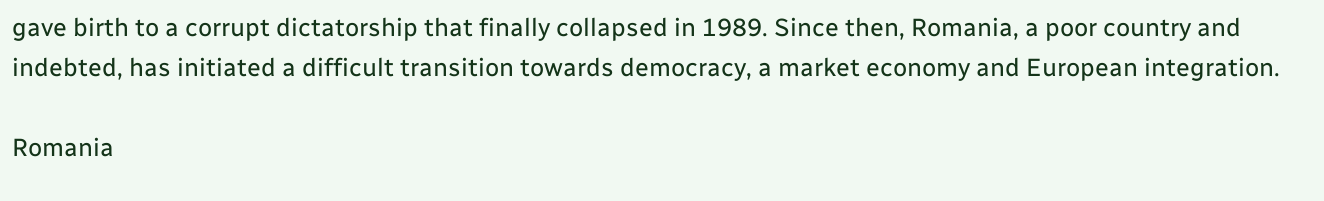gave birth to a corrupt dictatorship that finally collapsed in 1989. Since then, Romania, a poor country and indebted, has initiated a difficult transition towards democracy, a market economy and European integration.

Romania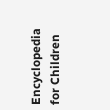Encyclopedia for Children